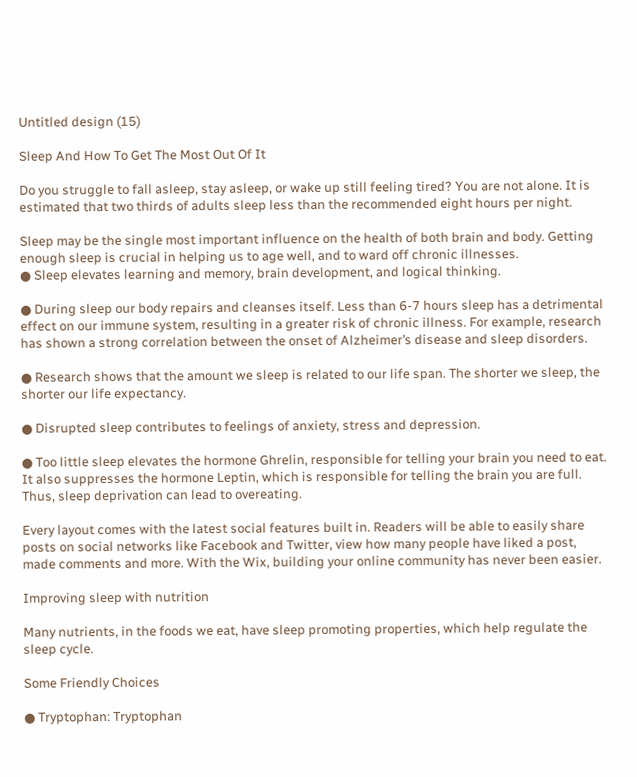Untitled design (15)

Sleep And How To Get The Most Out Of It

Do you struggle to fall asleep, stay asleep, or wake up still feeling tired? You are not alone. It is estimated that two thirds of adults sleep less than the recommended eight hours per night.

Sleep may be the single most important influence on the health of both brain and body. Getting enough sleep is crucial in helping us to age well, and to ward off chronic illnesses.
● Sleep elevates learning and memory, brain development, and logical thinking.

● During sleep our body repairs and cleanses itself. Less than 6-7 hours sleep has a detrimental effect on our immune system, resulting in a greater risk of chronic illness. For example, research has shown a strong correlation between the onset of Alzheimer’s disease and sleep disorders.

● Research shows that the amount we sleep is related to our life span. The shorter we sleep, the shorter our life expectancy.

● Disrupted sleep contributes to feelings of anxiety, stress and depression.

● Too little sleep elevates the hormone Ghrelin, responsible for telling your brain you need to eat. It also suppresses the hormone Leptin, which is responsible for telling the brain you are full. Thus, sleep deprivation can lead to overeating.

Every layout comes with the latest social features built in. Readers will be able to easily share posts on social networks like Facebook and Twitter, view how many people have liked a post, made comments and more. With the Wix, building your online community has never been easier.

Improving sleep with nutrition

Many nutrients, in the foods we eat, have sleep promoting properties, which help regulate the sleep cycle.

Some Friendly Choices

● Tryptophan: Tryptophan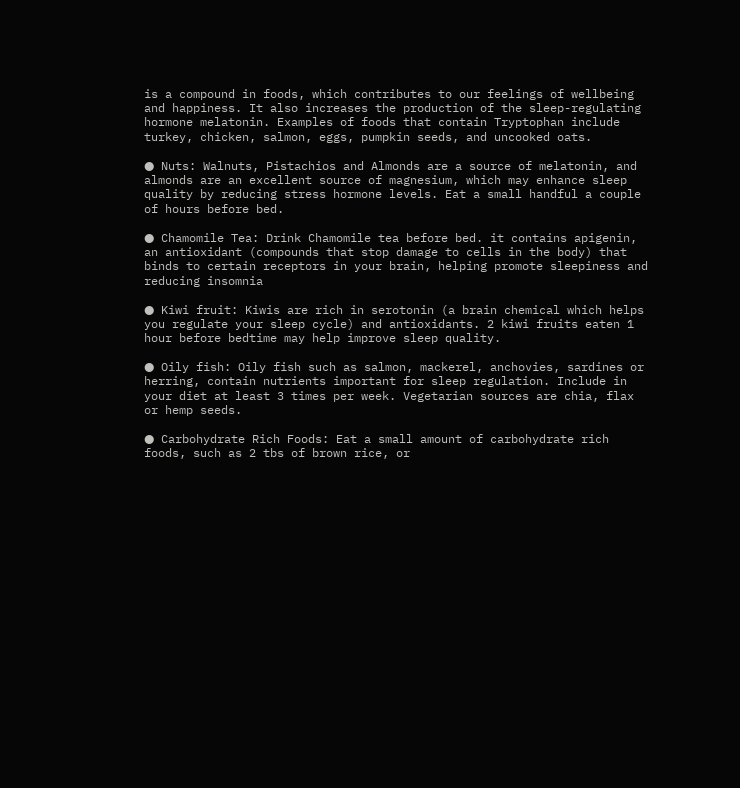is a compound in foods, which contributes to our feelings of wellbeing and happiness. It also increases the production of the sleep-regulating hormone melatonin. Examples of foods that contain Tryptophan include turkey, chicken, salmon, eggs, pumpkin seeds, and uncooked oats.

● Nuts: Walnuts, Pistachios and Almonds are a source of melatonin, and almonds are an excellent source of magnesium, which may enhance sleep quality by reducing stress hormone levels. Eat a small handful a couple of hours before bed.

● Chamomile Tea: Drink Chamomile tea before bed. it contains apigenin, an antioxidant (compounds that stop damage to cells in the body) that binds to certain receptors in your brain, helping promote sleepiness and reducing insomnia

● Kiwi fruit: Kiwis are rich in serotonin (a brain chemical which helps you regulate your sleep cycle) and antioxidants. 2 kiwi fruits eaten 1 hour before bedtime may help improve sleep quality.

● Oily fish: Oily fish such as salmon, mackerel, anchovies, sardines or herring, contain nutrients important for sleep regulation. Include in your diet at least 3 times per week. Vegetarian sources are chia, flax or hemp seeds.

● Carbohydrate Rich Foods: Eat a small amount of carbohydrate rich foods, such as 2 tbs of brown rice, or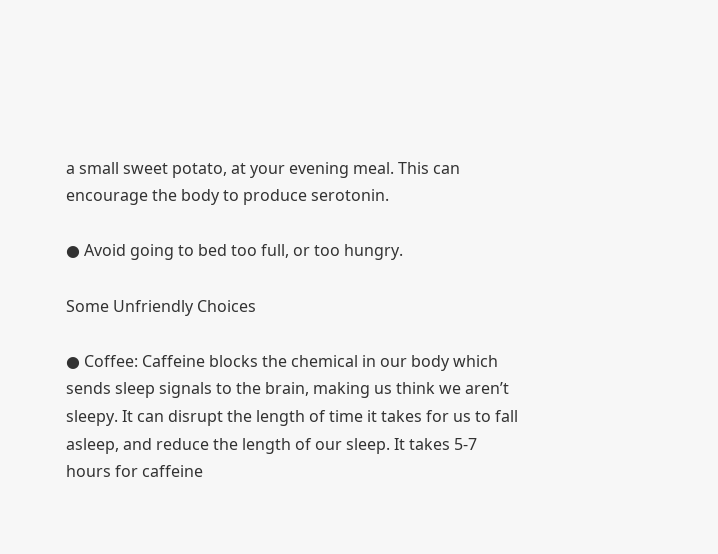a small sweet potato, at your evening meal. This can encourage the body to produce serotonin.

● Avoid going to bed too full, or too hungry.

Some Unfriendly Choices

● Coffee: Caffeine blocks the chemical in our body which sends sleep signals to the brain, making us think we aren’t sleepy. It can disrupt the length of time it takes for us to fall asleep, and reduce the length of our sleep. It takes 5-7 hours for caffeine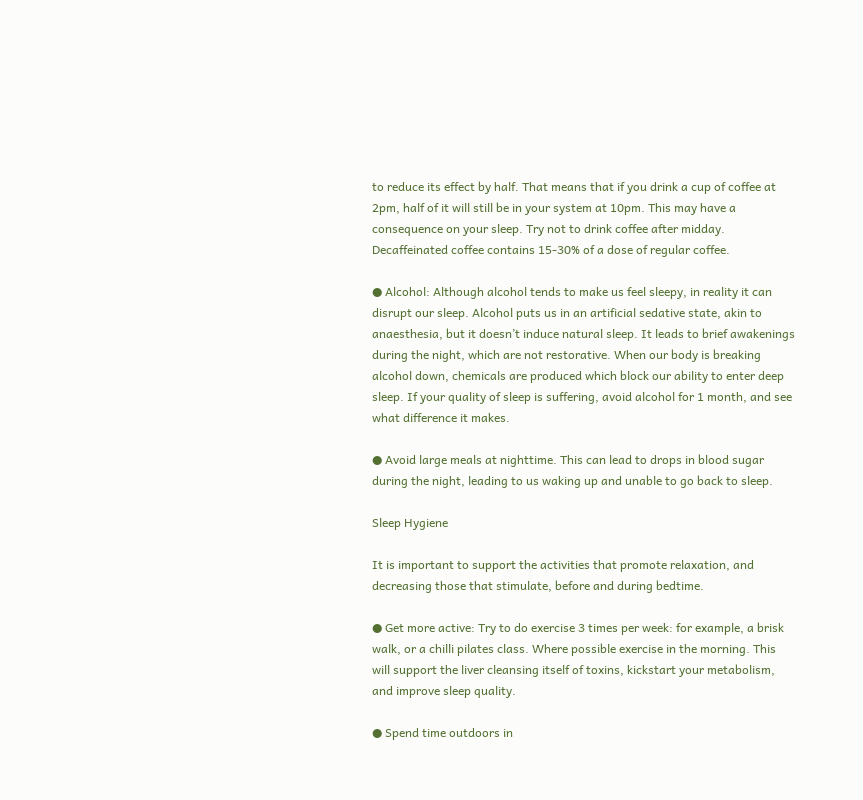to reduce its effect by half. That means that if you drink a cup of coffee at 2pm, half of it will still be in your system at 10pm. This may have a consequence on your sleep. Try not to drink coffee after midday. Decaffeinated coffee contains 15-30% of a dose of regular coffee.

● Alcohol: Although alcohol tends to make us feel sleepy, in reality it can disrupt our sleep. Alcohol puts us in an artificial sedative state, akin to anaesthesia, but it doesn’t induce natural sleep. It leads to brief awakenings during the night, which are not restorative. When our body is breaking alcohol down, chemicals are produced which block our ability to enter deep sleep. If your quality of sleep is suffering, avoid alcohol for 1 month, and see what difference it makes.

● Avoid large meals at nighttime. This can lead to drops in blood sugar during the night, leading to us waking up and unable to go back to sleep.

Sleep Hygiene

It is important to support the activities that promote relaxation, and decreasing those that stimulate, before and during bedtime.

● Get more active: Try to do exercise 3 times per week: for example, a brisk walk, or a chilli pilates class. Where possible exercise in the morning. This will support the liver cleansing itself of toxins, kickstart your metabolism, and improve sleep quality.

● Spend time outdoors in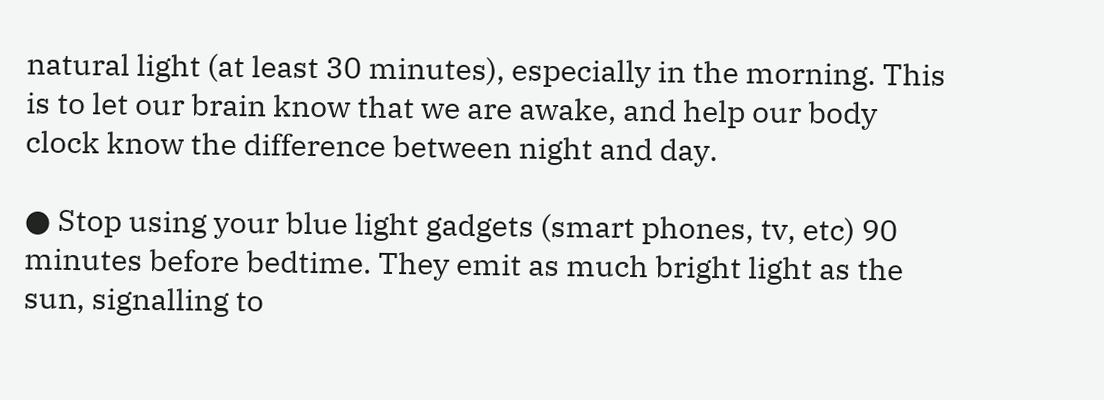natural light (at least 30 minutes), especially in the morning. This is to let our brain know that we are awake, and help our body clock know the difference between night and day.

● Stop using your blue light gadgets (smart phones, tv, etc) 90 minutes before bedtime. They emit as much bright light as the sun, signalling to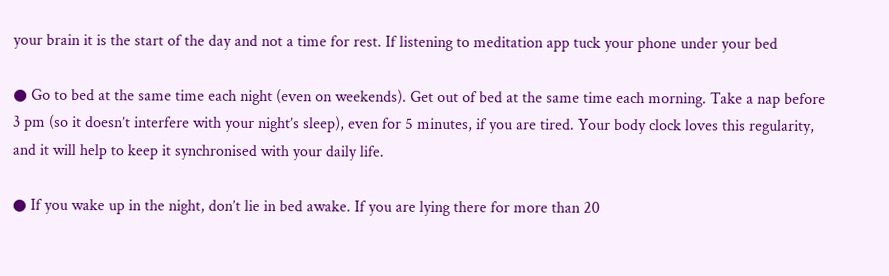your brain it is the start of the day and not a time for rest. If listening to meditation app tuck your phone under your bed

● Go to bed at the same time each night (even on weekends). Get out of bed at the same time each morning. Take a nap before 3 pm (so it doesn’t interfere with your night’s sleep), even for 5 minutes, if you are tired. Your body clock loves this regularity, and it will help to keep it synchronised with your daily life.

● If you wake up in the night, don’t lie in bed awake. If you are lying there for more than 20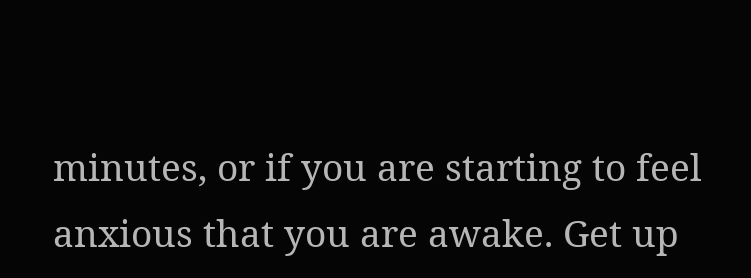minutes, or if you are starting to feel anxious that you are awake. Get up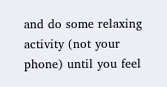and do some relaxing activity (not your phone) until you feel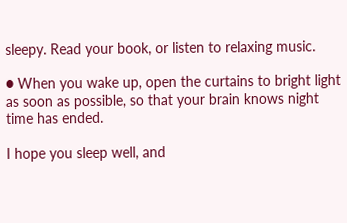sleepy. Read your book, or listen to relaxing music.

● When you wake up, open the curtains to bright light as soon as possible, so that your brain knows night time has ended.

I hope you sleep well, and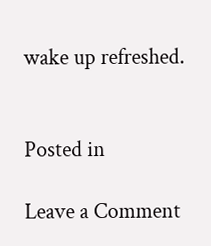wake up refreshed.


Posted in

Leave a Comment